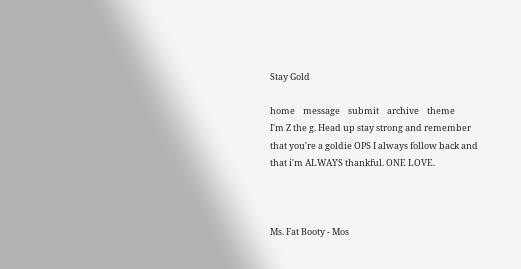Stay Gold

home    message    submit    archive    theme
I'm Z the g. Head up stay strong and remember that you're a goldie OPS I always follow back and that i'm ALWAYS thankful. ONE LOVE.



Ms. Fat Booty - Mos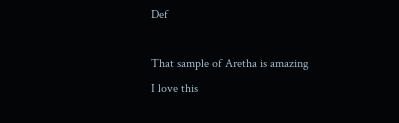Def

That sample of Aretha is amazing
I love this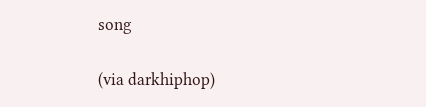song

(via darkhiphop)